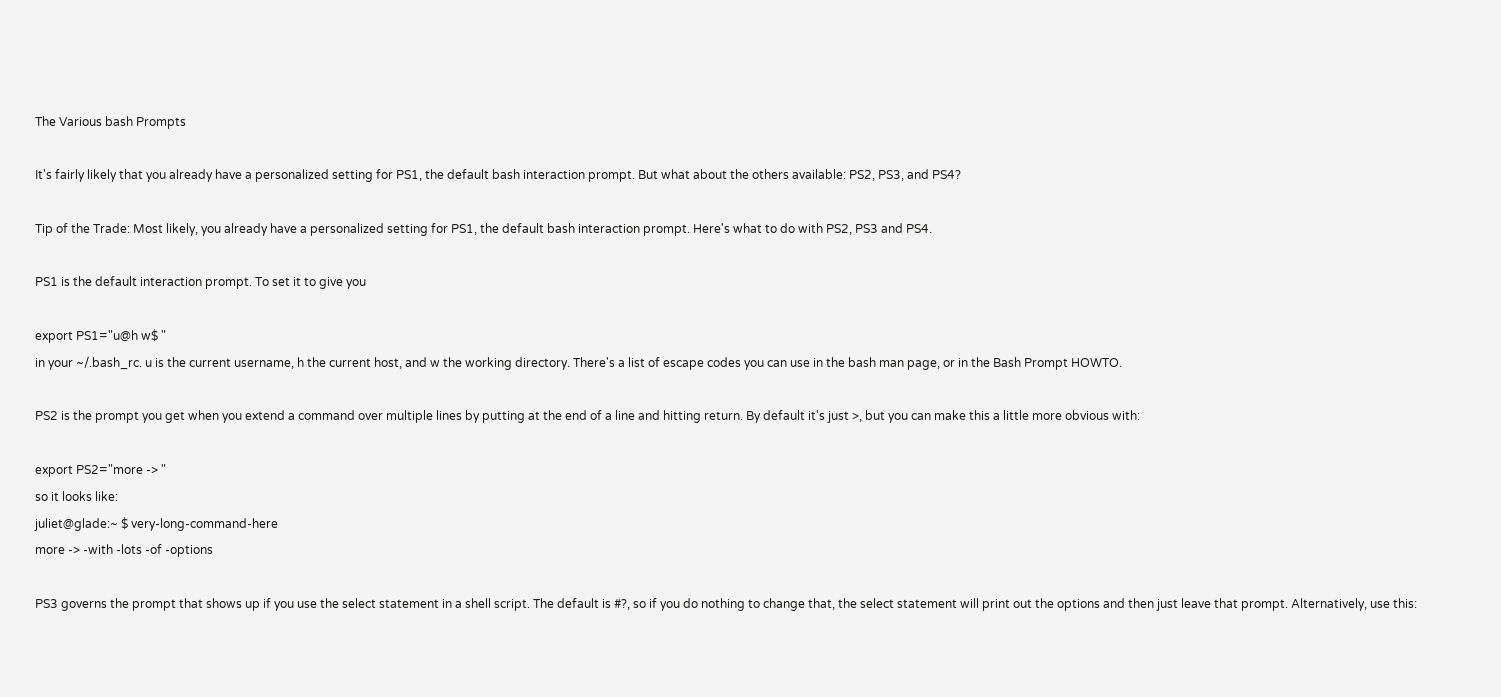The Various bash Prompts

It's fairly likely that you already have a personalized setting for PS1, the default bash interaction prompt. But what about the others available: PS2, PS3, and PS4?

Tip of the Trade: Most likely, you already have a personalized setting for PS1, the default bash interaction prompt. Here's what to do with PS2, PS3 and PS4.

PS1 is the default interaction prompt. To set it to give you

export PS1="u@h w$ "
in your ~/.bash_rc. u is the current username, h the current host, and w the working directory. There's a list of escape codes you can use in the bash man page, or in the Bash Prompt HOWTO.

PS2 is the prompt you get when you extend a command over multiple lines by putting at the end of a line and hitting return. By default it's just >, but you can make this a little more obvious with:

export PS2="more -> "
so it looks like:
juliet@glade:~ $ very-long-command-here
more -> -with -lots -of -options

PS3 governs the prompt that shows up if you use the select statement in a shell script. The default is #?, so if you do nothing to change that, the select statement will print out the options and then just leave that prompt. Alternatively, use this: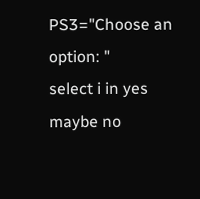PS3="Choose an option: "
select i in yes maybe no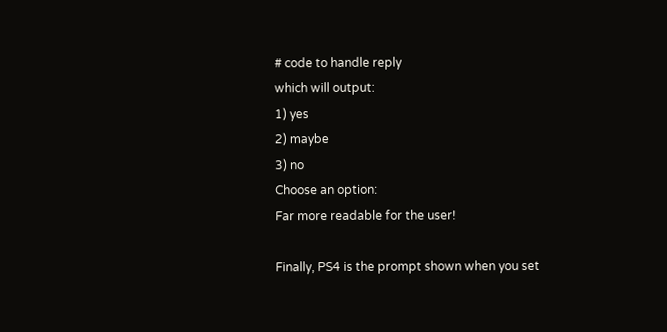# code to handle reply
which will output:
1) yes
2) maybe
3) no
Choose an option:
Far more readable for the user!

Finally, PS4 is the prompt shown when you set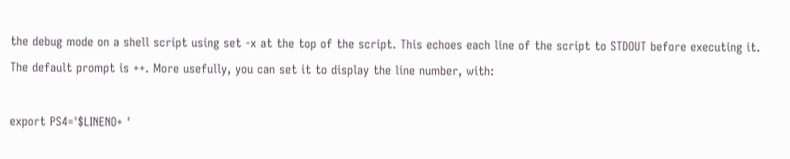the debug mode on a shell script using set -x at the top of the script. This echoes each line of the script to STDOUT before executing it. The default prompt is ++. More usefully, you can set it to display the line number, with:

export PS4='$LINENO+ '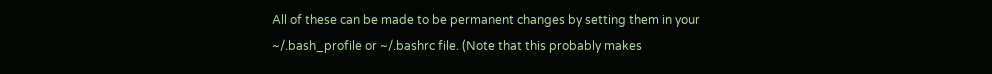All of these can be made to be permanent changes by setting them in your ~/.bash_profile or ~/.bashrc file. (Note that this probably makes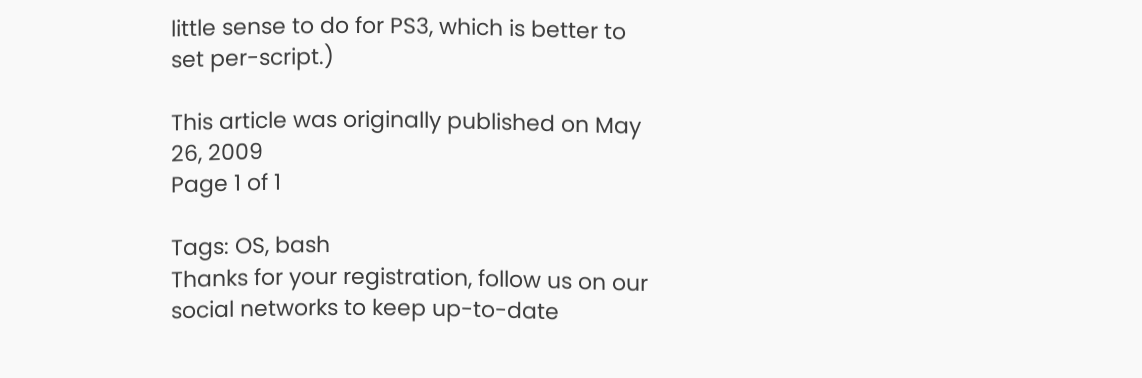little sense to do for PS3, which is better to set per-script.)

This article was originally published on May 26, 2009
Page 1 of 1

Tags: OS, bash
Thanks for your registration, follow us on our social networks to keep up-to-date